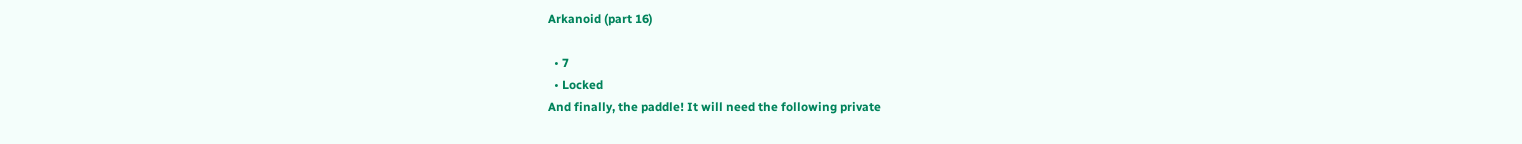Arkanoid (part 16)

  • 7
  • Locked
And finally, the paddle! It will need the following private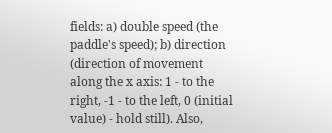fields: a) double speed (the paddle's speed); b) direction (direction of movement along the x axis: 1 - to the right, -1 - to the left, 0 (initial value) - hold still). Also,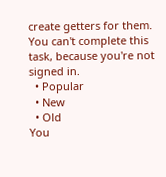create getters for them.
You can't complete this task, because you're not signed in.
  • Popular
  • New
  • Old
You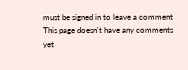must be signed in to leave a comment
This page doesn't have any comments yet